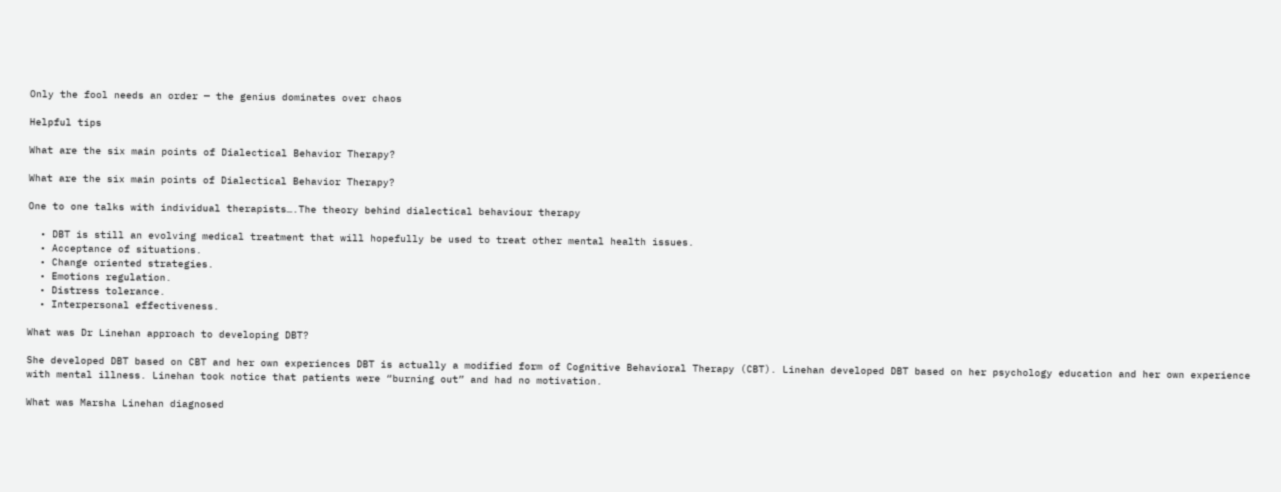Only the fool needs an order — the genius dominates over chaos

Helpful tips

What are the six main points of Dialectical Behavior Therapy?

What are the six main points of Dialectical Behavior Therapy?

One to one talks with individual therapists….The theory behind dialectical behaviour therapy

  • DBT is still an evolving medical treatment that will hopefully be used to treat other mental health issues.
  • Acceptance of situations.
  • Change oriented strategies.
  • Emotions regulation.
  • Distress tolerance.
  • Interpersonal effectiveness.

What was Dr Linehan approach to developing DBT?

She developed DBT based on CBT and her own experiences DBT is actually a modified form of Cognitive Behavioral Therapy (CBT). Linehan developed DBT based on her psychology education and her own experience with mental illness. Linehan took notice that patients were “burning out” and had no motivation.

What was Marsha Linehan diagnosed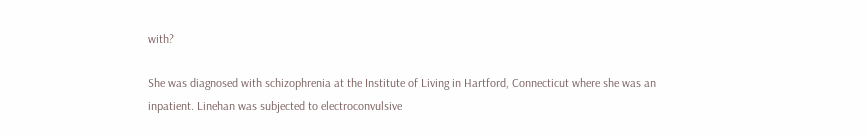with?

She was diagnosed with schizophrenia at the Institute of Living in Hartford, Connecticut where she was an inpatient. Linehan was subjected to electroconvulsive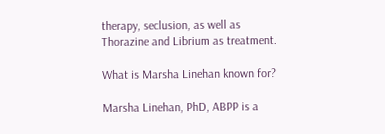therapy, seclusion, as well as Thorazine and Librium as treatment.

What is Marsha Linehan known for?

Marsha Linehan, PhD, ABPP is a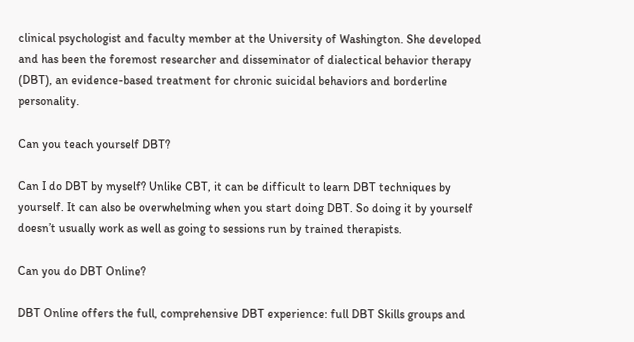clinical psychologist and faculty member at the University of Washington. She developed and has been the foremost researcher and disseminator of dialectical behavior therapy (DBT), an evidence-based treatment for chronic suicidal behaviors and borderline personality.

Can you teach yourself DBT?

Can I do DBT by myself? Unlike CBT, it can be difficult to learn DBT techniques by yourself. It can also be overwhelming when you start doing DBT. So doing it by yourself doesn’t usually work as well as going to sessions run by trained therapists.

Can you do DBT Online?

DBT Online offers the full, comprehensive DBT experience: full DBT Skills groups and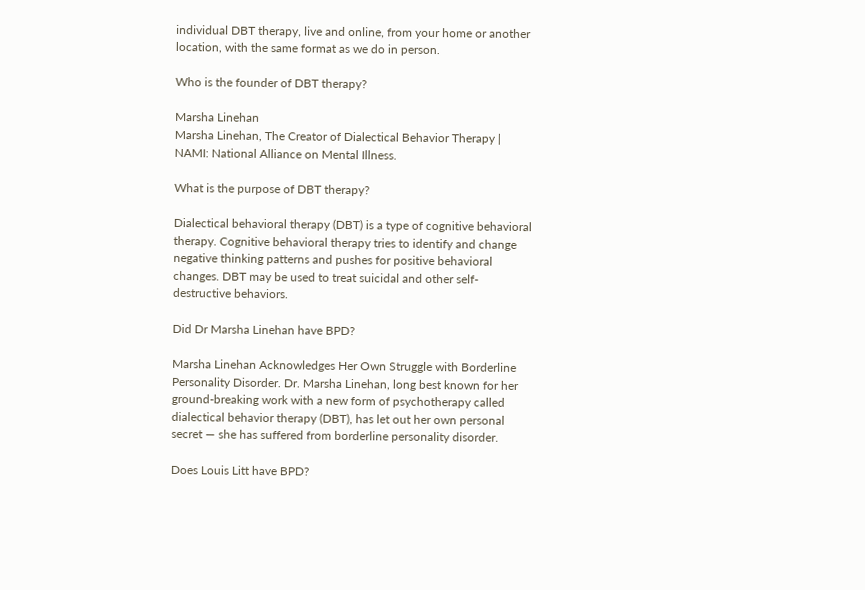individual DBT therapy, live and online, from your home or another location, with the same format as we do in person.

Who is the founder of DBT therapy?

Marsha Linehan
Marsha Linehan, The Creator of Dialectical Behavior Therapy | NAMI: National Alliance on Mental Illness.

What is the purpose of DBT therapy?

Dialectical behavioral therapy (DBT) is a type of cognitive behavioral therapy. Cognitive behavioral therapy tries to identify and change negative thinking patterns and pushes for positive behavioral changes. DBT may be used to treat suicidal and other self-destructive behaviors.

Did Dr Marsha Linehan have BPD?

Marsha Linehan Acknowledges Her Own Struggle with Borderline Personality Disorder. Dr. Marsha Linehan, long best known for her ground-breaking work with a new form of psychotherapy called dialectical behavior therapy (DBT), has let out her own personal secret — she has suffered from borderline personality disorder.

Does Louis Litt have BPD?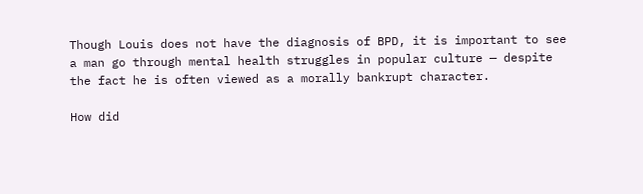Though Louis does not have the diagnosis of BPD, it is important to see a man go through mental health struggles in popular culture — despite the fact he is often viewed as a morally bankrupt character.

How did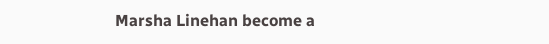Marsha Linehan become a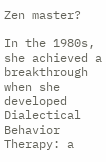Zen master?

In the 1980s, she achieved a breakthrough when she developed Dialectical Behavior Therapy: a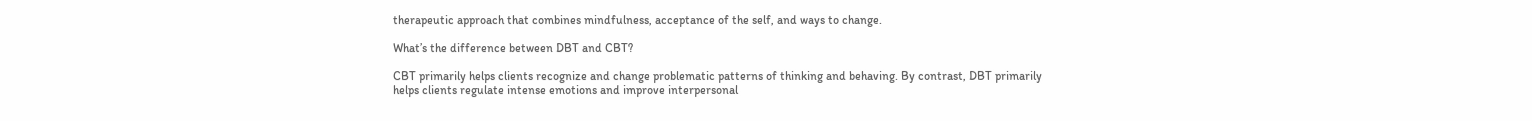therapeutic approach that combines mindfulness, acceptance of the self, and ways to change.

What’s the difference between DBT and CBT?

CBT primarily helps clients recognize and change problematic patterns of thinking and behaving. By contrast, DBT primarily helps clients regulate intense emotions and improve interpersonal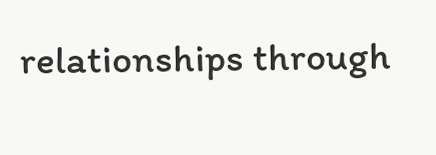relationships through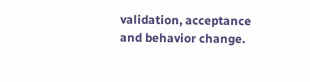validation, acceptance and behavior change.